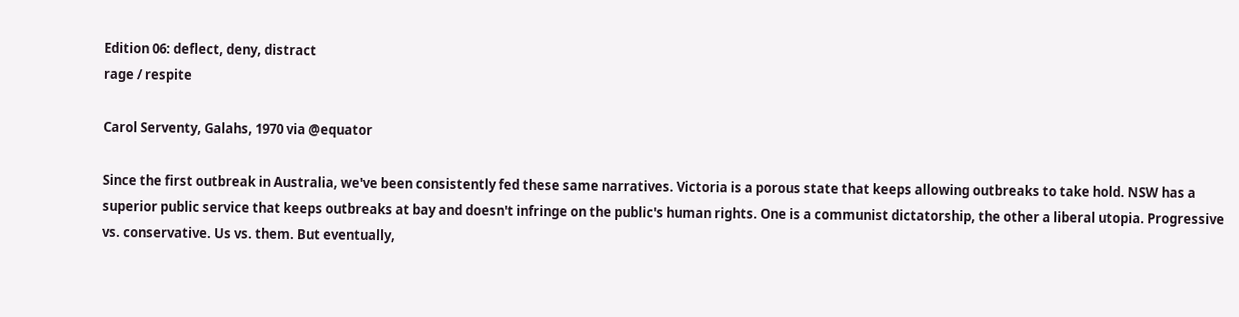Edition 06: deflect, deny, distract
rage / respite

Carol Serventy, Galahs, 1970 via @equator

Since the first outbreak in Australia, we've been consistently fed these same narratives. Victoria is a porous state that keeps allowing outbreaks to take hold. NSW has a superior public service that keeps outbreaks at bay and doesn't infringe on the public's human rights. One is a communist dictatorship, the other a liberal utopia. Progressive vs. conservative. Us vs. them. But eventually,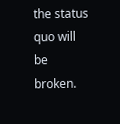the status quo will be broken.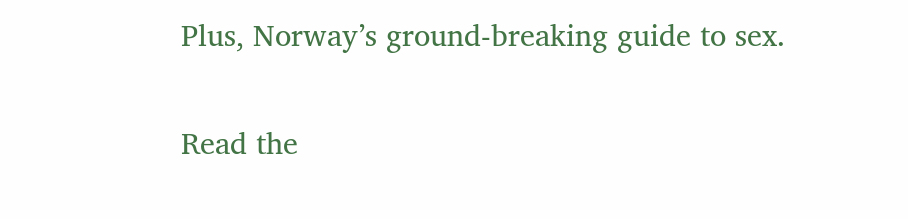Plus, Norway’s ground-breaking guide to sex.

Read the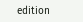edition